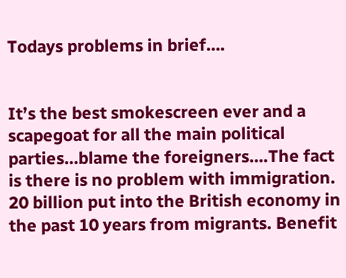Todays problems in brief….


It’s the best smokescreen ever and a scapegoat for all the main political parties…blame the foreigners….The fact is there is no problem with immigration. 20 billion put into the British economy in the past 10 years from migrants. Benefit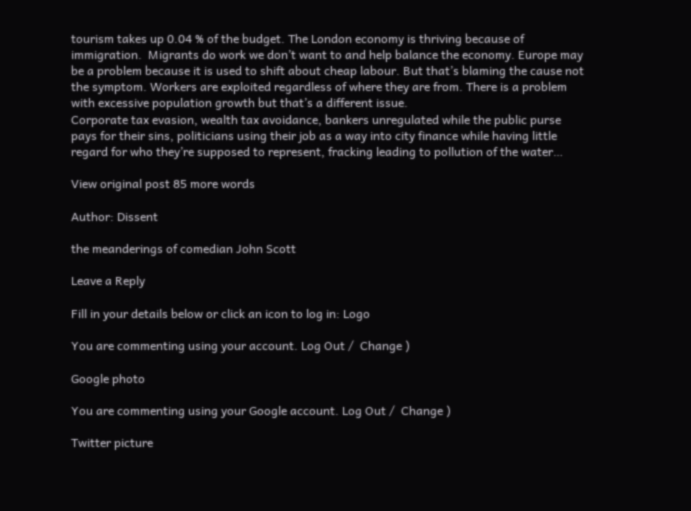tourism takes up 0.04 % of the budget. The London economy is thriving because of immigration.  Migrants do work we don’t want to and help balance the economy. Europe may be a problem because it is used to shift about cheap labour. But that’s blaming the cause not the symptom. Workers are exploited regardless of where they are from. There is a problem with excessive population growth but that’s a different issue.
Corporate tax evasion, wealth tax avoidance, bankers unregulated while the public purse pays for their sins, politicians using their job as a way into city finance while having little regard for who they’re supposed to represent, fracking leading to pollution of the water…

View original post 85 more words

Author: Dissent

the meanderings of comedian John Scott

Leave a Reply

Fill in your details below or click an icon to log in: Logo

You are commenting using your account. Log Out /  Change )

Google photo

You are commenting using your Google account. Log Out /  Change )

Twitter picture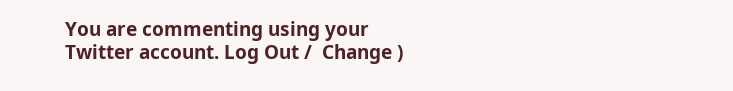You are commenting using your Twitter account. Log Out /  Change )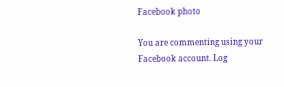Facebook photo

You are commenting using your Facebook account. Log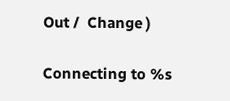Out /  Change )

Connecting to %s